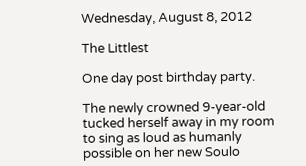Wednesday, August 8, 2012

The Littlest

One day post birthday party.

The newly crowned 9-year-old tucked herself away in my room to sing as loud as humanly possible on her new Soulo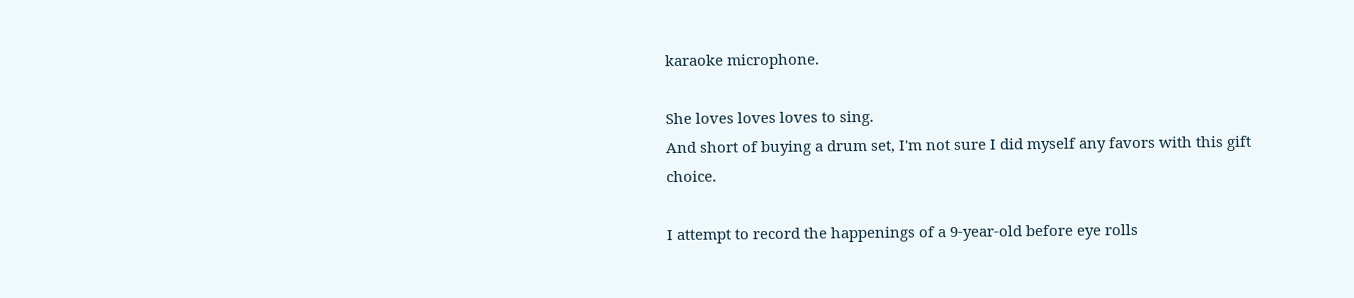karaoke microphone.

She loves loves loves to sing.
And short of buying a drum set, I'm not sure I did myself any favors with this gift choice.

I attempt to record the happenings of a 9-year-old before eye rolls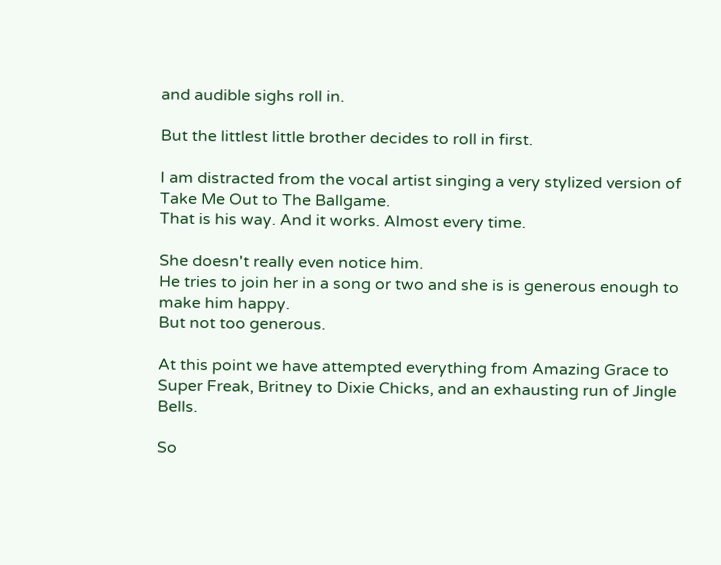and audible sighs roll in.

But the littlest little brother decides to roll in first.

I am distracted from the vocal artist singing a very stylized version of Take Me Out to The Ballgame.
That is his way. And it works. Almost every time.

She doesn't really even notice him.
He tries to join her in a song or two and she is is generous enough to make him happy.
But not too generous.

At this point we have attempted everything from Amazing Grace to Super Freak, Britney to Dixie Chicks, and an exhausting run of Jingle Bells.

So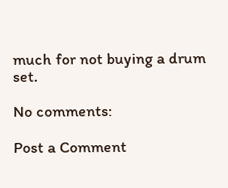much for not buying a drum set.

No comments:

Post a Comment